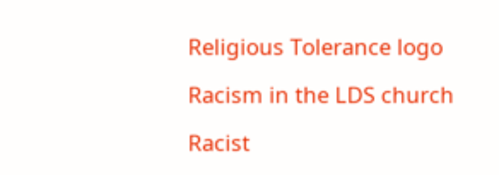Religious Tolerance logo

Racism in the LDS church

Racist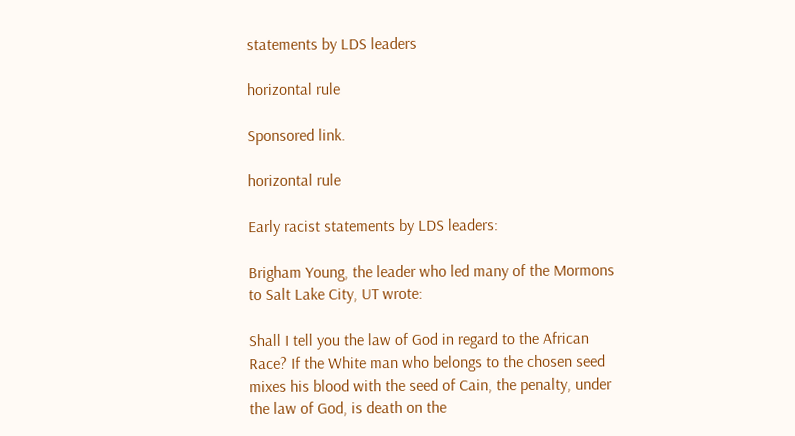statements by LDS leaders

horizontal rule

Sponsored link.

horizontal rule

Early racist statements by LDS leaders:

Brigham Young, the leader who led many of the Mormons to Salt Lake City, UT wrote:

Shall I tell you the law of God in regard to the African Race? If the White man who belongs to the chosen seed mixes his blood with the seed of Cain, the penalty, under the law of God, is death on the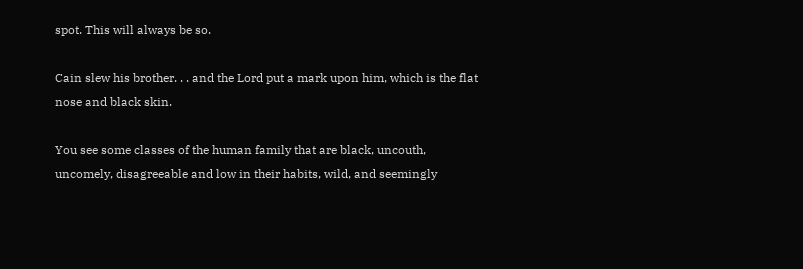spot. This will always be so.

Cain slew his brother. . . and the Lord put a mark upon him, which is the flat nose and black skin.

You see some classes of the human family that are black, uncouth, uncomely, disagreeable and low in their habits, wild, and seemingly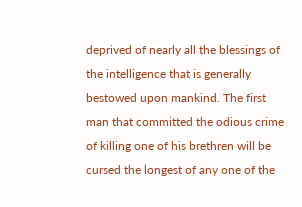deprived of nearly all the blessings of the intelligence that is generally bestowed upon mankind. The first man that committed the odious crime of killing one of his brethren will be cursed the longest of any one of the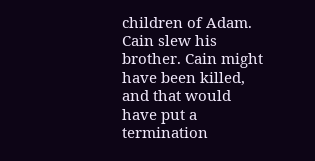children of Adam. Cain slew his brother. Cain might have been killed, and that would have put a termination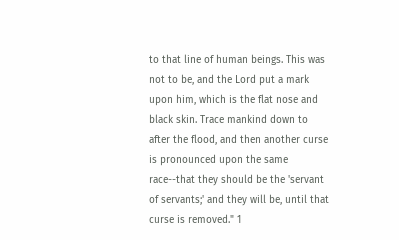to that line of human beings. This was not to be, and the Lord put a mark upon him, which is the flat nose and black skin. Trace mankind down to after the flood, and then another curse is pronounced upon the same race--that they should be the 'servant of servants;' and they will be, until that curse is removed." 1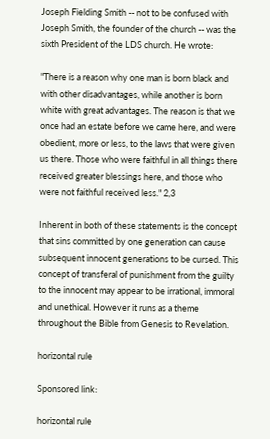Joseph Fielding Smith -- not to be confused with Joseph Smith, the founder of the church -- was the sixth President of the LDS church. He wrote:

"There is a reason why one man is born black and with other disadvantages, while another is born white with great advantages. The reason is that we once had an estate before we came here, and were obedient, more or less, to the laws that were given us there. Those who were faithful in all things there received greater blessings here, and those who were not faithful received less." 2,3

Inherent in both of these statements is the concept that sins committed by one generation can cause subsequent innocent generations to be cursed. This concept of transferal of punishment from the guilty to the innocent may appear to be irrational, immoral and unethical. However it runs as a theme throughout the Bible from Genesis to Revelation.

horizontal rule

Sponsored link:

horizontal rule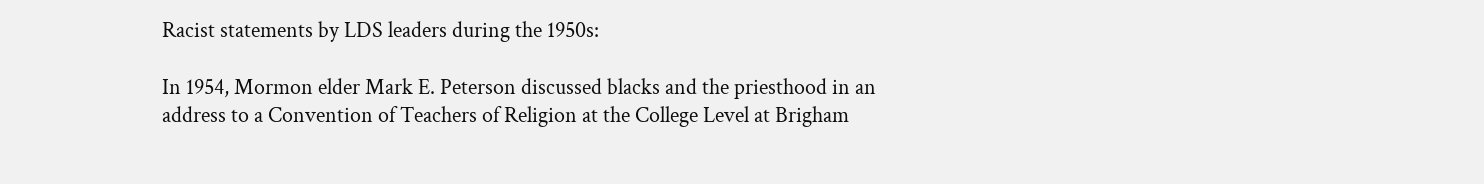Racist statements by LDS leaders during the 1950s:

In 1954, Mormon elder Mark E. Peterson discussed blacks and the priesthood in an address to a Convention of Teachers of Religion at the College Level at Brigham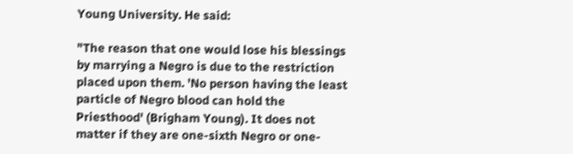Young University. He said:

"The reason that one would lose his blessings by marrying a Negro is due to the restriction placed upon them. 'No person having the least particle of Negro blood can hold the Priesthood' (Brigham Young). It does not matter if they are one-sixth Negro or one-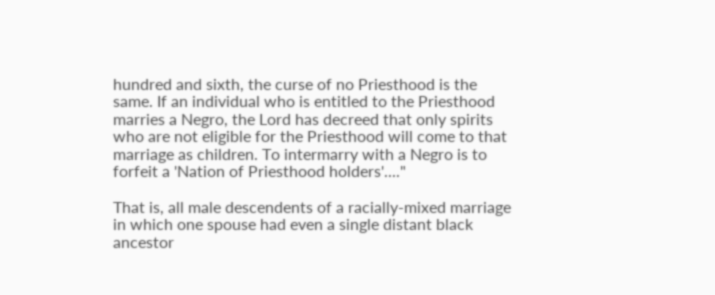hundred and sixth, the curse of no Priesthood is the same. If an individual who is entitled to the Priesthood marries a Negro, the Lord has decreed that only spirits who are not eligible for the Priesthood will come to that marriage as children. To intermarry with a Negro is to forfeit a 'Nation of Priesthood holders'...."

That is, all male descendents of a racially-mixed marriage in which one spouse had even a single distant black ancestor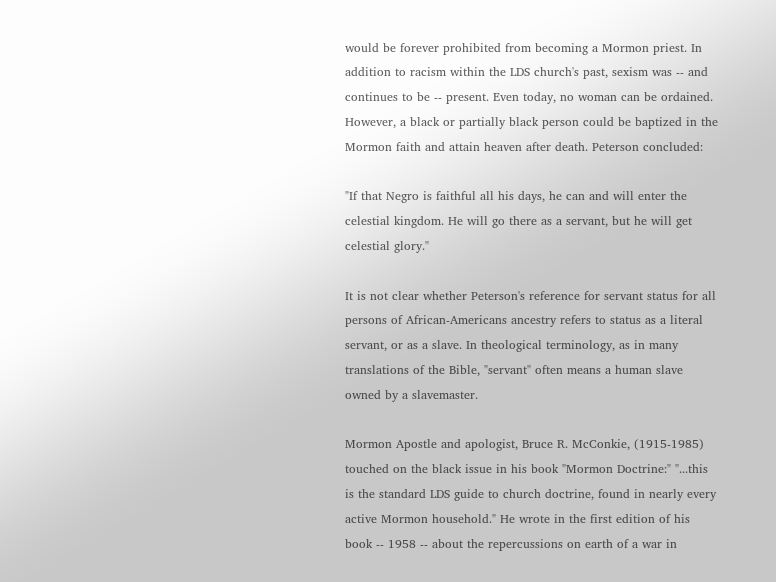would be forever prohibited from becoming a Mormon priest. In addition to racism within the LDS church's past, sexism was -- and continues to be -- present. Even today, no woman can be ordained. However, a black or partially black person could be baptized in the Mormon faith and attain heaven after death. Peterson concluded:

"If that Negro is faithful all his days, he can and will enter the celestial kingdom. He will go there as a servant, but he will get celestial glory."

It is not clear whether Peterson's reference for servant status for all persons of African-Americans ancestry refers to status as a literal servant, or as a slave. In theological terminology, as in many translations of the Bible, "servant" often means a human slave owned by a slavemaster.

Mormon Apostle and apologist, Bruce R. McConkie, (1915-1985) touched on the black issue in his book "Mormon Doctrine:" "...this is the standard LDS guide to church doctrine, found in nearly every active Mormon household." He wrote in the first edition of his book -- 1958 -- about the repercussions on earth of a war in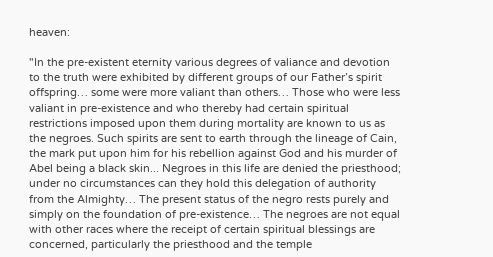heaven:

"In the pre-existent eternity various degrees of valiance and devotion to the truth were exhibited by different groups of our Father’s spirit offspring… some were more valiant than others… Those who were less valiant in pre-existence and who thereby had certain spiritual restrictions imposed upon them during mortality are known to us as the negroes. Such spirits are sent to earth through the lineage of Cain, the mark put upon him for his rebellion against God and his murder of Abel being a black skin... Negroes in this life are denied the priesthood; under no circumstances can they hold this delegation of authority from the Almighty… The present status of the negro rests purely and simply on the foundation of pre-existence… The negroes are not equal with other races where the receipt of certain spiritual blessings are concerned, particularly the priesthood and the temple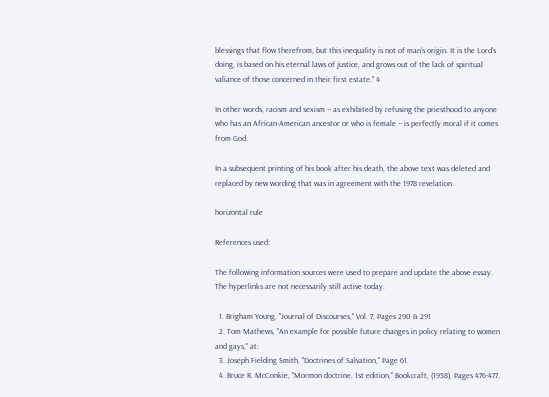blessings that flow therefrom, but this inequality is not of man’s origin. It is the Lord’s doing, is based on his eternal laws of justice, and grows out of the lack of spiritual valiance of those concerned in their first estate." 4

In other words, racism and sexism -- as exhibited by refusing the priesthood to anyone who has an African-American ancestor or who is female -- is perfectly moral if it comes from God.

In a subsequent printing of his book after his death, the above text was deleted and replaced by new wording that was in agreement with the 1978 revelation.

horizontal rule

References used:

The following information sources were used to prepare and update the above essay. The hyperlinks are not necessarily still active today.

  1. Brigham Young, "Journal of Discourses," Vol. 7, Pages 290 & 291
  2. Tom Mathews, "An example for possible future changes in policy relating to women and gays," at:
  3. Joseph Fielding Smith, "Doctrines of Salvation," Page 61.
  4. Bruce R. McConkie, "Mormon doctrine, 1st edition," Bookcraft, (1958), Pages 476-477.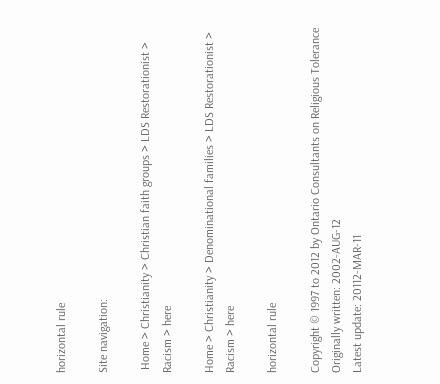horizontal rule

Site navigation:

 Home > Christianity > Christian faith groups > LDS Restorationist > Racism > here

Home > Christianity > Denominational families > LDS Restorationist > Racism > here

horizontal rule

Copyright © 1997 to 2012 by Ontario Consultants on Religious Tolerance
Originally written: 2002-AUG-12
Latest update: 20112-MAR-11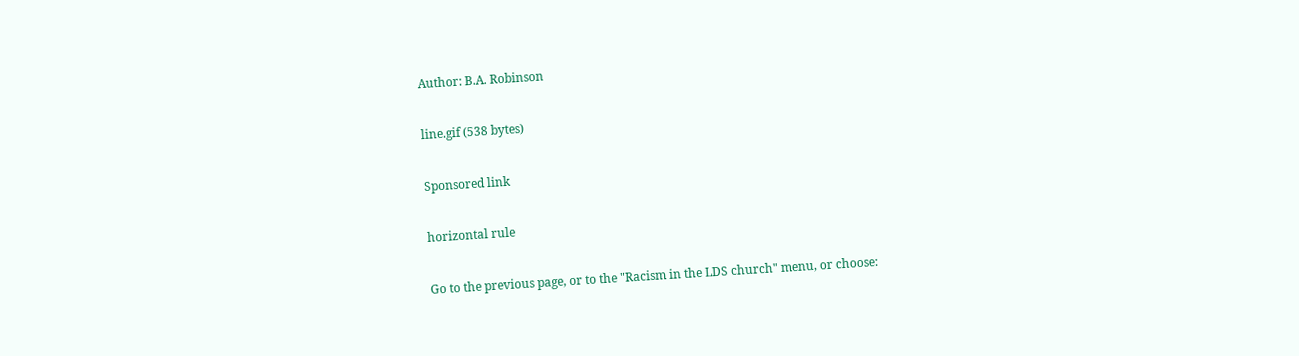Author: B.A. Robinson

line.gif (538 bytes)

Sponsored link

horizontal rule

Go to the previous page, or to the "Racism in the LDS church" menu, or choose: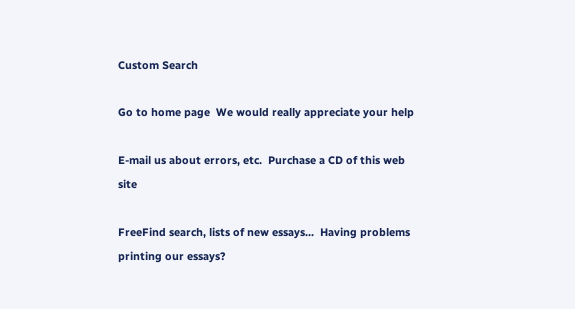Custom Search

Go to home page  We would really appreciate your help

E-mail us about errors, etc.  Purchase a CD of this web site

FreeFind search, lists of new essays...  Having problems printing our essays?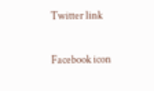Twitter link

Facebook icon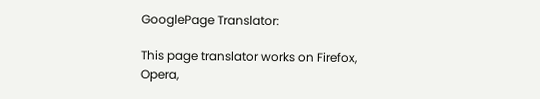GooglePage Translator:

This page translator works on Firefox,
Opera,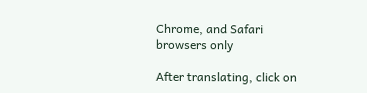Chrome, and Safari browsers only

After translating, click on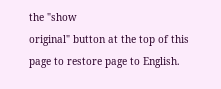the "show
original" button at the top of this
page to restore page to English.